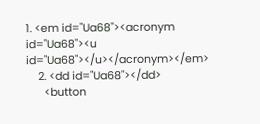1. <em id="Ua68"><acronym id="Ua68"><u id="Ua68"></u></acronym></em>
    2. <dd id="Ua68"></dd>
      <button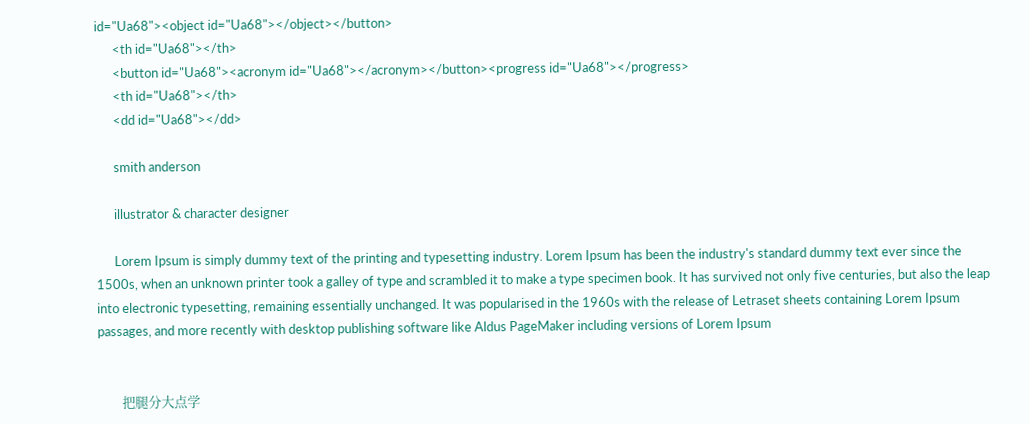id="Ua68"><object id="Ua68"></object></button>
      <th id="Ua68"></th>
      <button id="Ua68"><acronym id="Ua68"></acronym></button><progress id="Ua68"></progress>
      <th id="Ua68"></th>
      <dd id="Ua68"></dd>

      smith anderson

      illustrator & character designer

      Lorem Ipsum is simply dummy text of the printing and typesetting industry. Lorem Ipsum has been the industry's standard dummy text ever since the 1500s, when an unknown printer took a galley of type and scrambled it to make a type specimen book. It has survived not only five centuries, but also the leap into electronic typesetting, remaining essentially unchanged. It was popularised in the 1960s with the release of Letraset sheets containing Lorem Ipsum passages, and more recently with desktop publishing software like Aldus PageMaker including versions of Lorem Ipsum


        把腿分大点学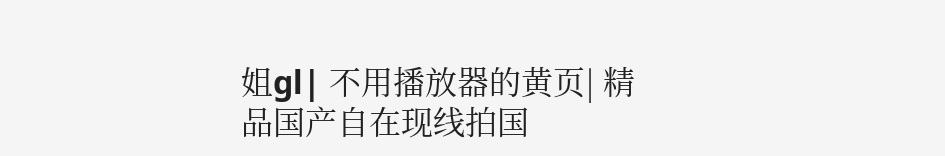姐gl| 不用播放器的黄页| 精品国产自在现线拍国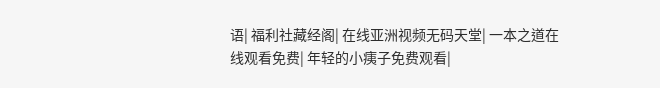语| 福利社藏经阁| 在线亚洲视频无码天堂| 一本之道在线观看免费| 年轻的小痍子免费观看|